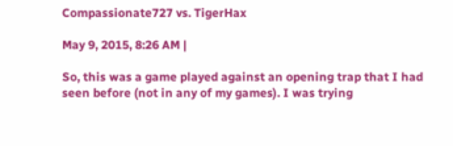Compassionate727 vs. TigerHax

May 9, 2015, 8:26 AM |

So, this was a game played against an opening trap that I had seen before (not in any of my games). I was trying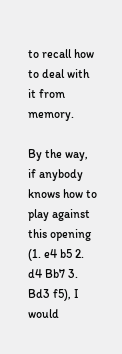to recall how to deal with it from memory.

By the way, if anybody knows how to play against this opening (1. e4 b5 2. d4 Bb7 3. Bd3 f5), I would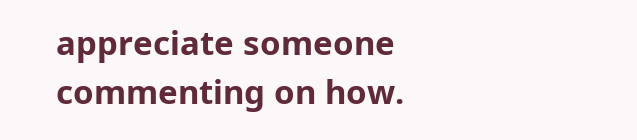appreciate someone commenting on how.